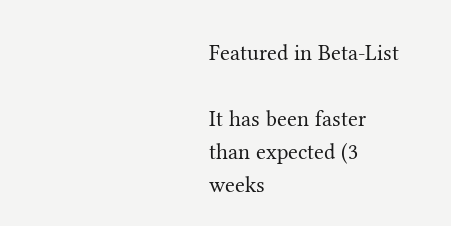Featured in Beta-List

It has been faster than expected (3 weeks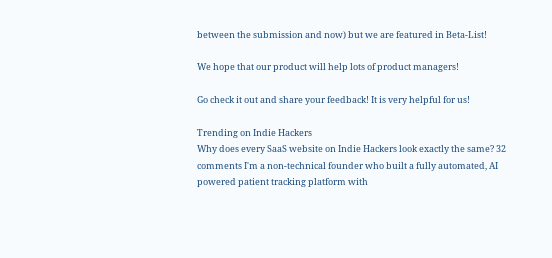between the submission and now) but we are featured in Beta-List!

We hope that our product will help lots of product managers!

Go check it out and share your feedback! It is very helpful for us!

Trending on Indie Hackers
Why does every SaaS website on Indie Hackers look exactly the same? 32 comments I'm a non-technical founder who built a fully automated, AI powered patient tracking platform with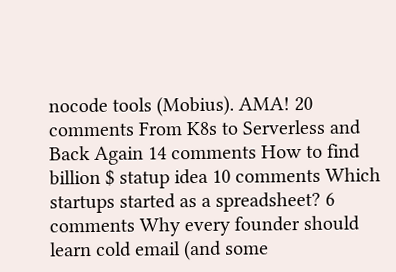nocode tools (Mobius). AMA! 20 comments From K8s to Serverless and Back Again 14 comments How to find billion $ statup idea 10 comments Which startups started as a spreadsheet? 6 comments Why every founder should learn cold email (and some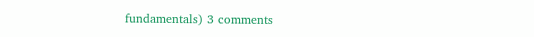fundamentals) 3 comments